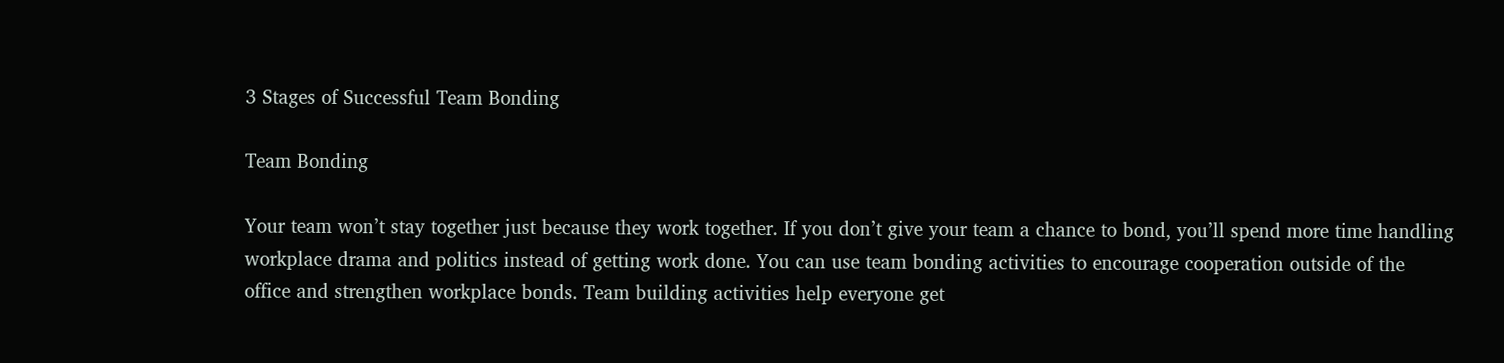3 Stages of Successful Team Bonding

Team Bonding

Your team won’t stay together just because they work together. If you don’t give your team a chance to bond, you’ll spend more time handling workplace drama and politics instead of getting work done. You can use team bonding activities to encourage cooperation outside of the office and strengthen workplace bonds. Team building activities help everyone get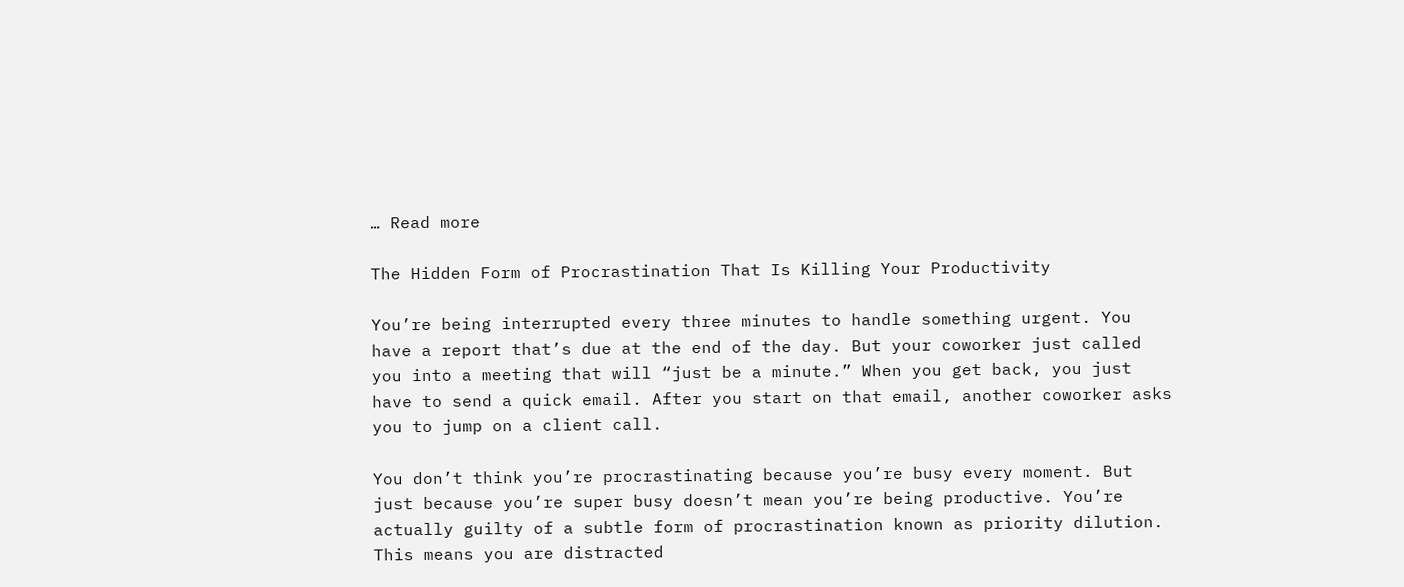… Read more

The Hidden Form of Procrastination That Is Killing Your Productivity

You’re being interrupted every three minutes to handle something urgent. You have a report that’s due at the end of the day. But your coworker just called you into a meeting that will “just be a minute.” When you get back, you just have to send a quick email. After you start on that email, another coworker asks you to jump on a client call.

You don’t think you’re procrastinating because you’re busy every moment. But just because you’re super busy doesn’t mean you’re being productive. You’re actually guilty of a subtle form of procrastination known as priority dilution. This means you are distracted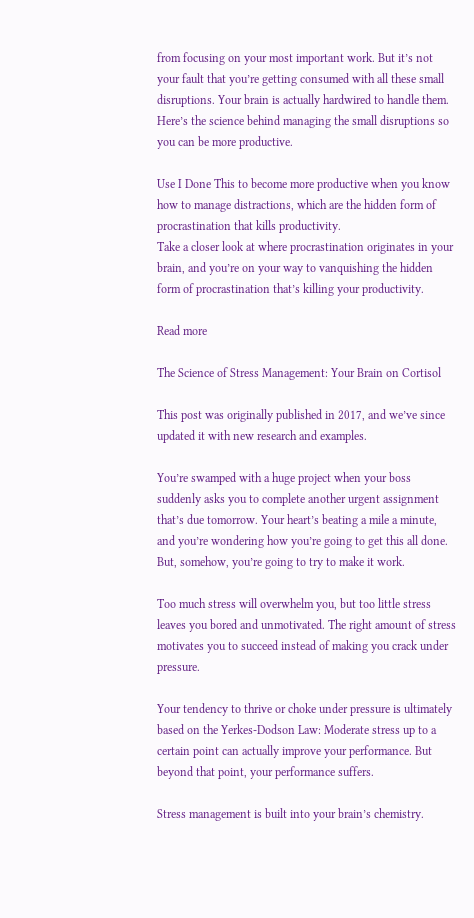from focusing on your most important work. But it’s not your fault that you’re getting consumed with all these small disruptions. Your brain is actually hardwired to handle them. Here’s the science behind managing the small disruptions so you can be more productive.

Use I Done This to become more productive when you know how to manage distractions, which are the hidden form of procrastination that kills productivity.
Take a closer look at where procrastination originates in your brain, and you’re on your way to vanquishing the hidden form of procrastination that’s killing your productivity.

Read more

The Science of Stress Management: Your Brain on Cortisol

This post was originally published in 2017, and we’ve since updated it with new research and examples.

You’re swamped with a huge project when your boss suddenly asks you to complete another urgent assignment that’s due tomorrow. Your heart’s beating a mile a minute, and you’re wondering how you’re going to get this all done. But, somehow, you’re going to try to make it work.

Too much stress will overwhelm you, but too little stress leaves you bored and unmotivated. The right amount of stress motivates you to succeed instead of making you crack under pressure.

Your tendency to thrive or choke under pressure is ultimately based on the Yerkes-Dodson Law: Moderate stress up to a certain point can actually improve your performance. But beyond that point, your performance suffers.

Stress management is built into your brain’s chemistry.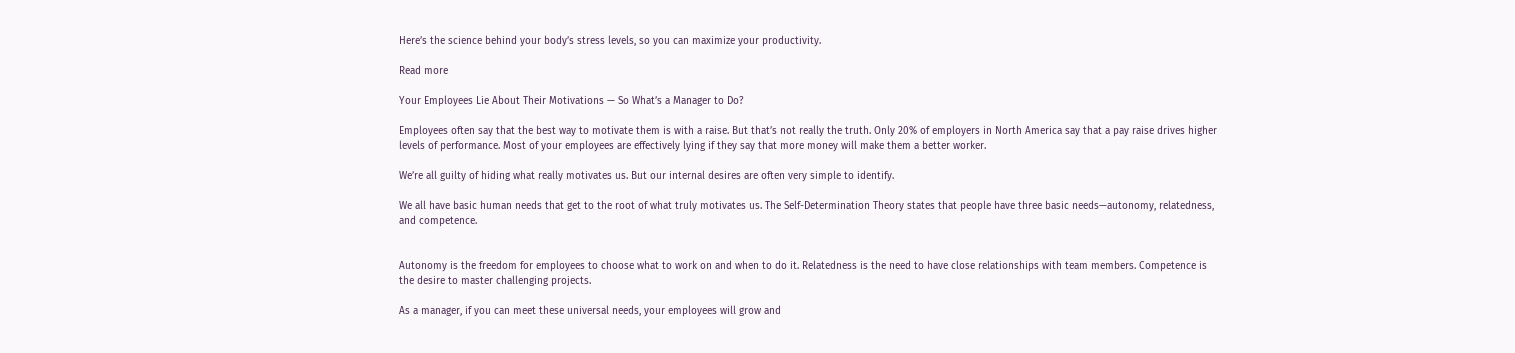Here’s the science behind your body’s stress levels, so you can maximize your productivity.

Read more

Your Employees Lie About Their Motivations — So What’s a Manager to Do?

Employees often say that the best way to motivate them is with a raise. But that’s not really the truth. Only 20% of employers in North America say that a pay raise drives higher levels of performance. Most of your employees are effectively lying if they say that more money will make them a better worker.

We’re all guilty of hiding what really motivates us. But our internal desires are often very simple to identify.

We all have basic human needs that get to the root of what truly motivates us. The Self-Determination Theory states that people have three basic needs—autonomy, relatedness, and competence.


Autonomy is the freedom for employees to choose what to work on and when to do it. Relatedness is the need to have close relationships with team members. Competence is the desire to master challenging projects.

As a manager, if you can meet these universal needs, your employees will grow and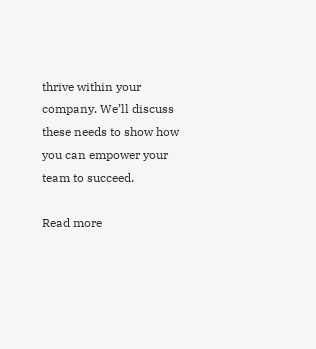thrive within your company. We’ll discuss these needs to show how you can empower your team to succeed.

Read more